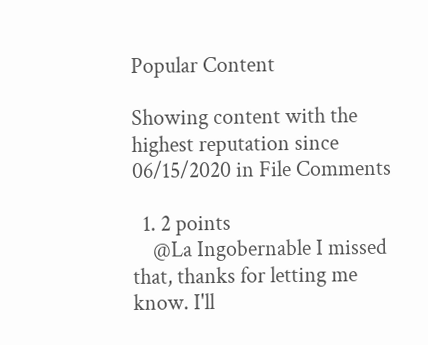Popular Content

Showing content with the highest reputation since 06/15/2020 in File Comments

  1. 2 points
    @La Ingobernable I missed that, thanks for letting me know. I'll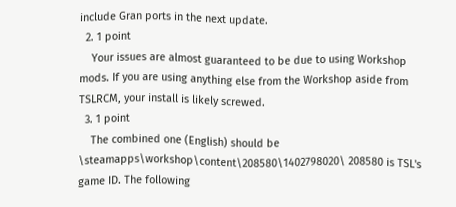include Gran ports in the next update.
  2. 1 point
    Your issues are almost guaranteed to be due to using Workshop mods. If you are using anything else from the Workshop aside from TSLRCM, your install is likely screwed.
  3. 1 point
    The combined one (English) should be \steamapps\workshop\content\208580\1402798020\ 208580 is TSL's game ID. The following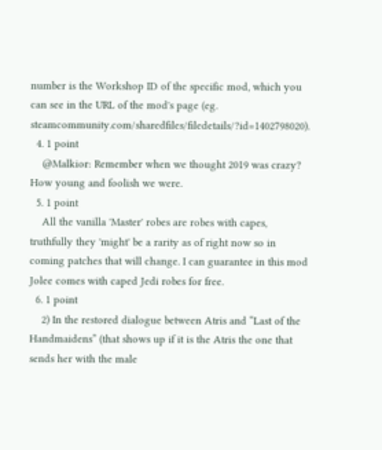number is the Workshop ID of the specific mod, which you can see in the URL of the mod's page (eg. steamcommunity.com/sharedfiles/filedetails/?id=1402798020).
  4. 1 point
    @Malkior: Remember when we thought 2019 was crazy? How young and foolish we were.
  5. 1 point
    All the vanilla 'Master' robes are robes with capes, truthfully they 'might' be a rarity as of right now so in coming patches that will change. I can guarantee in this mod Jolee comes with caped Jedi robes for free.
  6. 1 point
    2) In the restored dialogue between Atris and “Last of the Handmaidens” (that shows up if it is the Atris the one that sends her with the male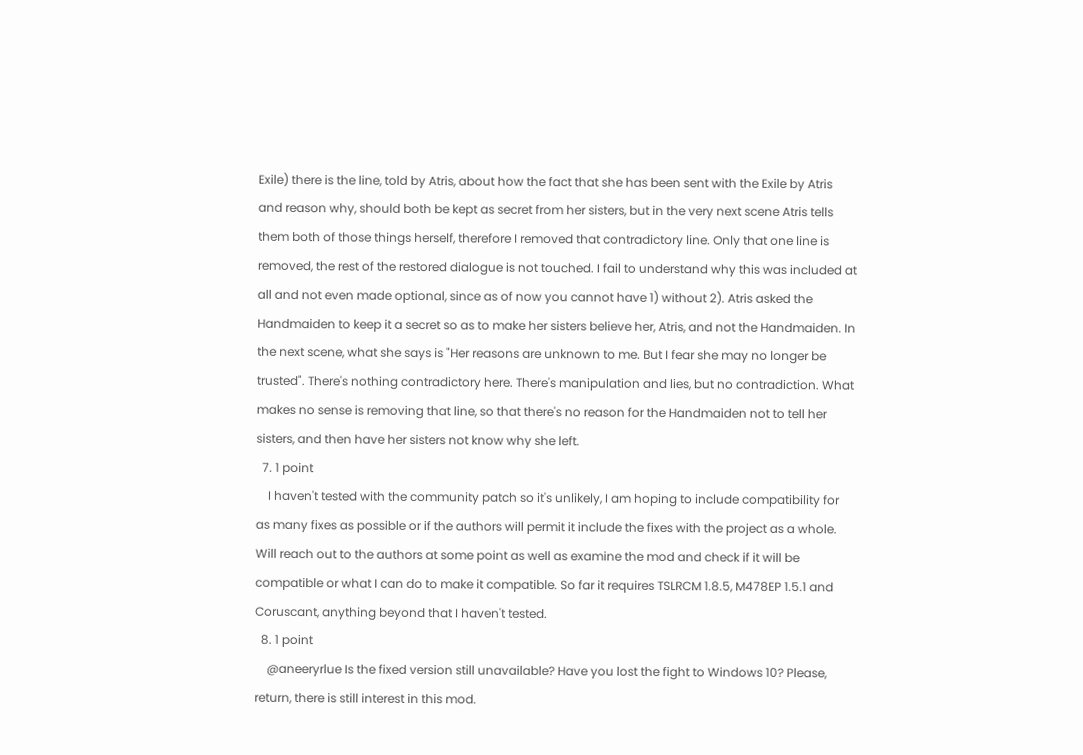Exile) there is the line, told by Atris, about how the fact that she has been sent with the Exile by Atris and reason why, should both be kept as secret from her sisters, but in the very next scene Atris tells them both of those things herself, therefore I removed that contradictory line. Only that one line is removed, the rest of the restored dialogue is not touched. I fail to understand why this was included at all and not even made optional, since as of now you cannot have 1) without 2). Atris asked the Handmaiden to keep it a secret so as to make her sisters believe her, Atris, and not the Handmaiden. In the next scene, what she says is "Her reasons are unknown to me. But I fear she may no longer be trusted". There's nothing contradictory here. There's manipulation and lies, but no contradiction. What makes no sense is removing that line, so that there's no reason for the Handmaiden not to tell her sisters, and then have her sisters not know why she left.
  7. 1 point
    I haven't tested with the community patch so it's unlikely, I am hoping to include compatibility for as many fixes as possible or if the authors will permit it include the fixes with the project as a whole. Will reach out to the authors at some point as well as examine the mod and check if it will be compatible or what I can do to make it compatible. So far it requires TSLRCM 1.8.5, M478EP 1.5.1 and Coruscant, anything beyond that I haven't tested.
  8. 1 point
    @aneeryrlue Is the fixed version still unavailable? Have you lost the fight to Windows 10? Please, return, there is still interest in this mod.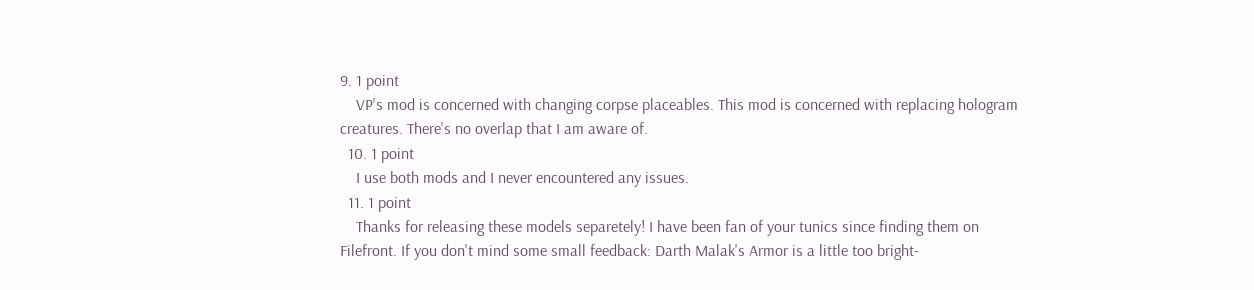9. 1 point
    VP's mod is concerned with changing corpse placeables. This mod is concerned with replacing hologram creatures. There's no overlap that I am aware of.
  10. 1 point
    I use both mods and I never encountered any issues.
  11. 1 point
    Thanks for releasing these models separetely! I have been fan of your tunics since finding them on Filefront. If you don't mind some small feedback: Darth Malak's Armor is a little too bright-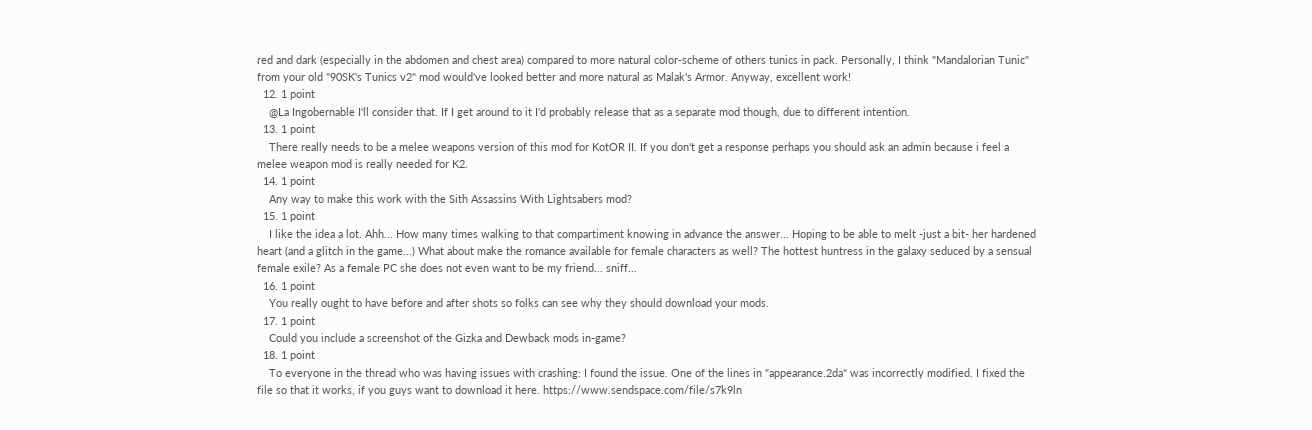red and dark (especially in the abdomen and chest area) compared to more natural color-scheme of others tunics in pack. Personally, I think "Mandalorian Tunic" from your old "90SK's Tunics v2" mod would've looked better and more natural as Malak's Armor. Anyway, excellent work!
  12. 1 point
    @La Ingobernable I'll consider that. If I get around to it I'd probably release that as a separate mod though, due to different intention.
  13. 1 point
    There really needs to be a melee weapons version of this mod for KotOR II. If you don't get a response perhaps you should ask an admin because i feel a melee weapon mod is really needed for K2.
  14. 1 point
    Any way to make this work with the Sith Assassins With Lightsabers mod?
  15. 1 point
    I like the idea a lot. Ahh... How many times walking to that compartiment knowing in advance the answer... Hoping to be able to melt -just a bit- her hardened heart (and a glitch in the game...) What about make the romance available for female characters as well? The hottest huntress in the galaxy seduced by a sensual female exile? As a female PC she does not even want to be my friend... sniff...
  16. 1 point
    You really ought to have before and after shots so folks can see why they should download your mods.
  17. 1 point
    Could you include a screenshot of the Gizka and Dewback mods in-game?
  18. 1 point
    To everyone in the thread who was having issues with crashing: I found the issue. One of the lines in "appearance.2da" was incorrectly modified. I fixed the file so that it works, if you guys want to download it here. https://www.sendspace.com/file/s7k9ln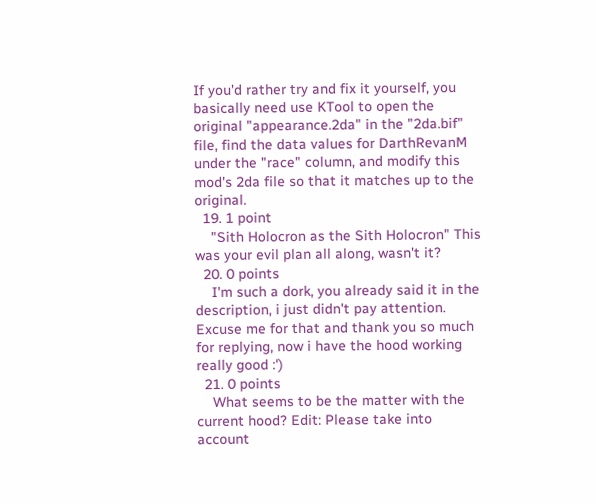If you'd rather try and fix it yourself, you basically need use KTool to open the original "appearance.2da" in the "2da.bif" file, find the data values for DarthRevanM under the "race" column, and modify this mod's 2da file so that it matches up to the original.
  19. 1 point
    "Sith Holocron as the Sith Holocron" This was your evil plan all along, wasn't it?
  20. 0 points
    I'm such a dork, you already said it in the description, i just didn't pay attention. Excuse me for that and thank you so much for replying, now i have the hood working really good :')
  21. 0 points
    What seems to be the matter with the current hood? Edit: Please take into account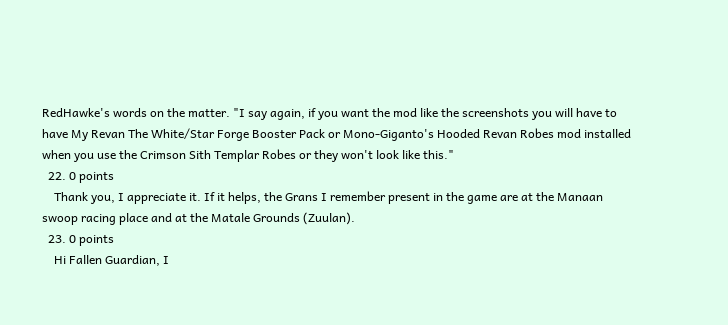RedHawke's words on the matter. "I say again, if you want the mod like the screenshots you will have to have My Revan The White/Star Forge Booster Pack or Mono-Giganto's Hooded Revan Robes mod installed when you use the Crimson Sith Templar Robes or they won't look like this."
  22. 0 points
    Thank you, I appreciate it. If it helps, the Grans I remember present in the game are at the Manaan swoop racing place and at the Matale Grounds (Zuulan).
  23. 0 points
    Hi Fallen Guardian, I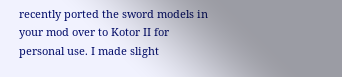recently ported the sword models in your mod over to Kotor II for personal use. I made slight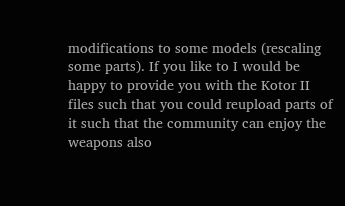modifications to some models (rescaling some parts). If you like to I would be happy to provide you with the Kotor II files such that you could reupload parts of it such that the community can enjoy the weapons also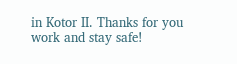in Kotor II. Thanks for you work and stay safe!